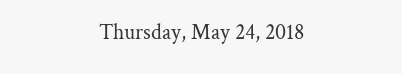Thursday, May 24, 2018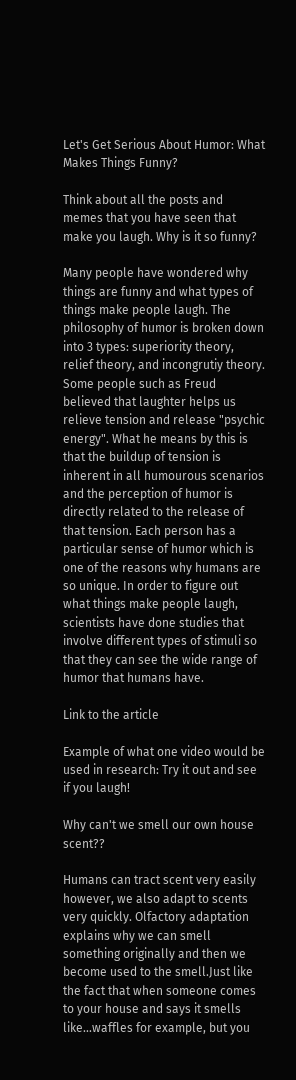Let's Get Serious About Humor: What Makes Things Funny?

Think about all the posts and memes that you have seen that make you laugh. Why is it so funny?

Many people have wondered why things are funny and what types of things make people laugh. The philosophy of humor is broken down into 3 types: superiority theory, relief theory, and incongrutiy theory. Some people such as Freud believed that laughter helps us relieve tension and release "psychic energy". What he means by this is that the buildup of tension is inherent in all humourous scenarios and the perception of humor is directly related to the release of that tension. Each person has a particular sense of humor which is one of the reasons why humans are so unique. In order to figure out what things make people laugh, scientists have done studies that involve different types of stimuli so that they can see the wide range of humor that humans have.

Link to the article

Example of what one video would be used in research: Try it out and see if you laugh!

Why can't we smell our own house scent??

Humans can tract scent very easily however, we also adapt to scents very quickly. Olfactory adaptation explains why we can smell something originally and then we become used to the smell.Just like the fact that when someone comes to your house and says it smells like...waffles for example, but you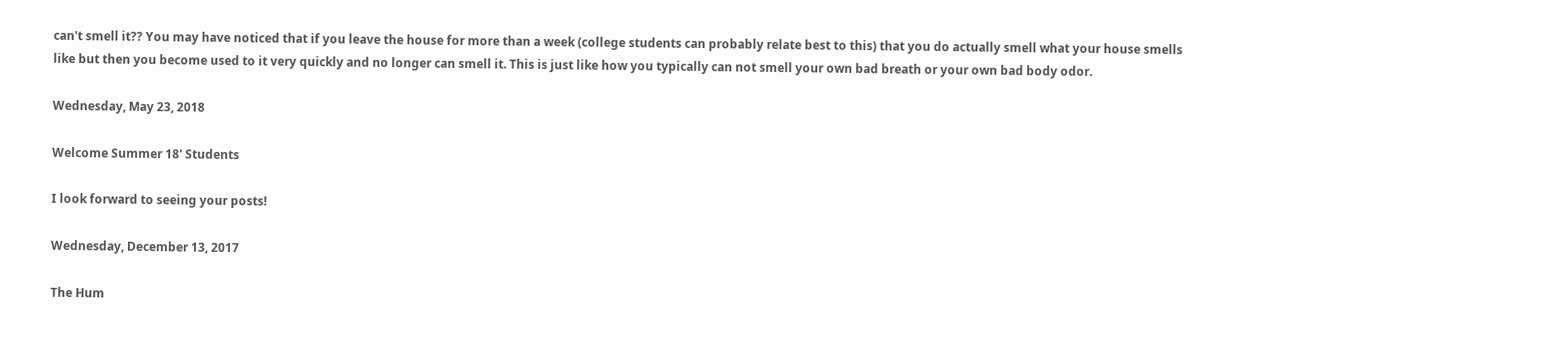can't smell it?? You may have noticed that if you leave the house for more than a week (college students can probably relate best to this) that you do actually smell what your house smells like but then you become used to it very quickly and no longer can smell it. This is just like how you typically can not smell your own bad breath or your own bad body odor.

Wednesday, May 23, 2018

Welcome Summer 18' Students

I look forward to seeing your posts!

Wednesday, December 13, 2017

The Hum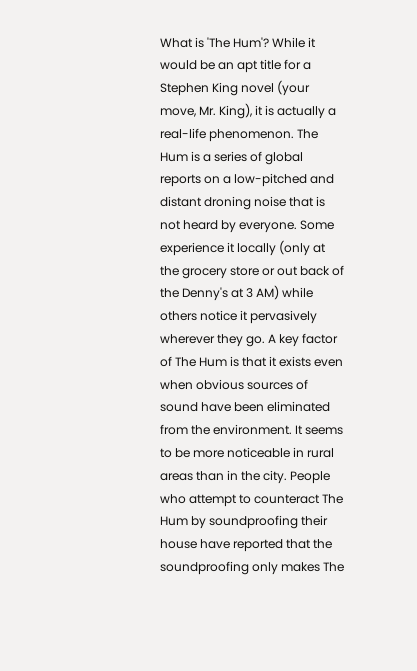What is 'The Hum'? While it would be an apt title for a Stephen King novel (your move, Mr. King), it is actually a real-life phenomenon. The Hum is a series of global reports on a low-pitched and distant droning noise that is not heard by everyone. Some experience it locally (only at the grocery store or out back of the Denny's at 3 AM) while others notice it pervasively wherever they go. A key factor of The Hum is that it exists even when obvious sources of sound have been eliminated from the environment. It seems to be more noticeable in rural areas than in the city. People who attempt to counteract The Hum by soundproofing their house have reported that the soundproofing only makes The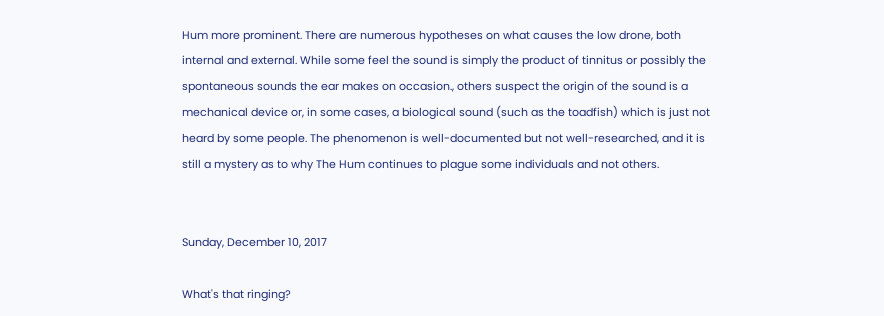Hum more prominent. There are numerous hypotheses on what causes the low drone, both internal and external. While some feel the sound is simply the product of tinnitus or possibly the spontaneous sounds the ear makes on occasion., others suspect the origin of the sound is a mechanical device or, in some cases, a biological sound (such as the toadfish) which is just not heard by some people. The phenomenon is well-documented but not well-researched, and it is still a mystery as to why The Hum continues to plague some individuals and not others.


Sunday, December 10, 2017

What's that ringing?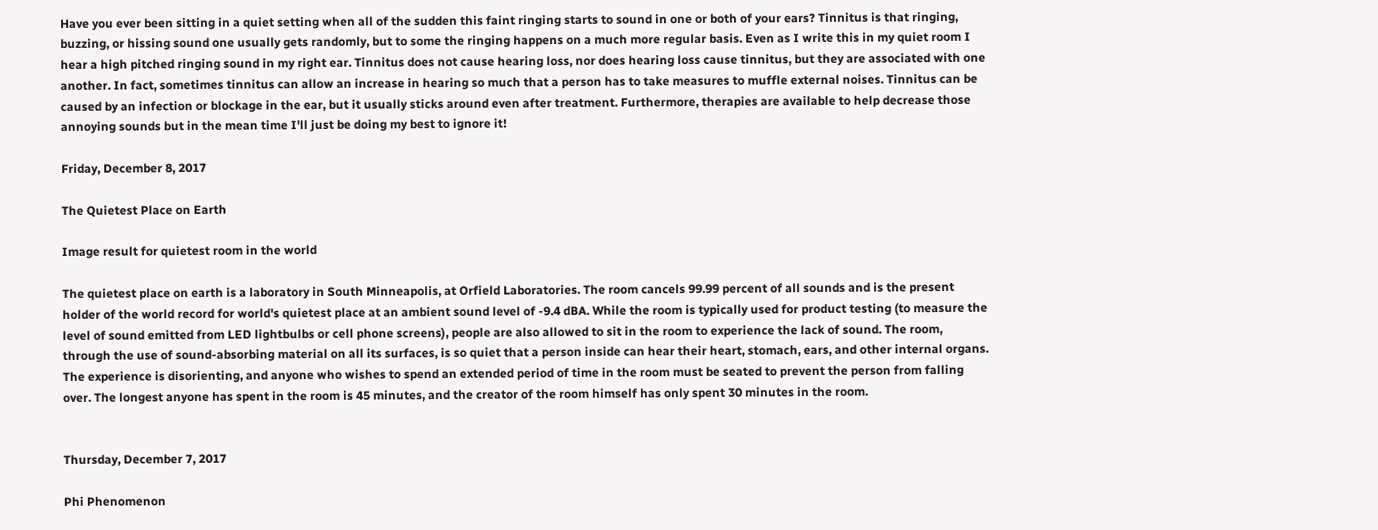Have you ever been sitting in a quiet setting when all of the sudden this faint ringing starts to sound in one or both of your ears? Tinnitus is that ringing, buzzing, or hissing sound one usually gets randomly, but to some the ringing happens on a much more regular basis. Even as I write this in my quiet room I hear a high pitched ringing sound in my right ear. Tinnitus does not cause hearing loss, nor does hearing loss cause tinnitus, but they are associated with one another. In fact, sometimes tinnitus can allow an increase in hearing so much that a person has to take measures to muffle external noises. Tinnitus can be caused by an infection or blockage in the ear, but it usually sticks around even after treatment. Furthermore, therapies are available to help decrease those annoying sounds but in the mean time I'll just be doing my best to ignore it!

Friday, December 8, 2017

The Quietest Place on Earth

Image result for quietest room in the world

The quietest place on earth is a laboratory in South Minneapolis, at Orfield Laboratories. The room cancels 99.99 percent of all sounds and is the present holder of the world record for world's quietest place at an ambient sound level of -9.4 dBA. While the room is typically used for product testing (to measure the level of sound emitted from LED lightbulbs or cell phone screens), people are also allowed to sit in the room to experience the lack of sound. The room, through the use of sound-absorbing material on all its surfaces, is so quiet that a person inside can hear their heart, stomach, ears, and other internal organs. The experience is disorienting, and anyone who wishes to spend an extended period of time in the room must be seated to prevent the person from falling over. The longest anyone has spent in the room is 45 minutes, and the creator of the room himself has only spent 30 minutes in the room.


Thursday, December 7, 2017

Phi Phenomenon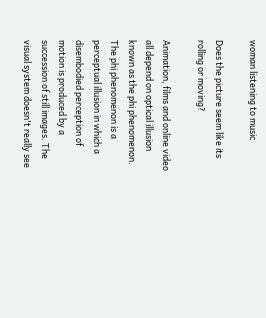woman listening to music

Does the picture seem like its rolling or moving?

Animation, films and online video all depend on optical illusion known as the phi phenomenon.
The phi phenomenon is a perceptual illusion in which a disembodied perception of motion is produced by a succession of still images. The visual system doesn't really see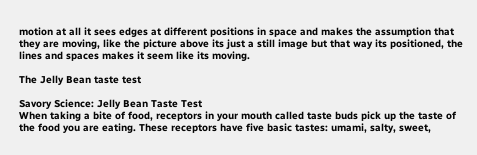motion at all it sees edges at different positions in space and makes the assumption that they are moving, like the picture above its just a still image but that way its positioned, the lines and spaces makes it seem like its moving.

The Jelly Bean taste test

Savory Science: Jelly Bean Taste Test
When taking a bite of food, receptors in your mouth called taste buds pick up the taste of the food you are eating. These receptors have five basic tastes: umami, salty, sweet,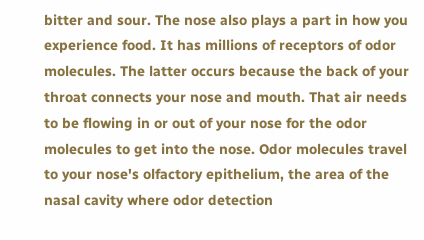bitter and sour. The nose also plays a part in how you experience food. It has millions of receptors of odor molecules. The latter occurs because the back of your throat connects your nose and mouth. That air needs to be flowing in or out of your nose for the odor molecules to get into the nose. Odor molecules travel to your nose's olfactory epithelium, the area of the nasal cavity where odor detection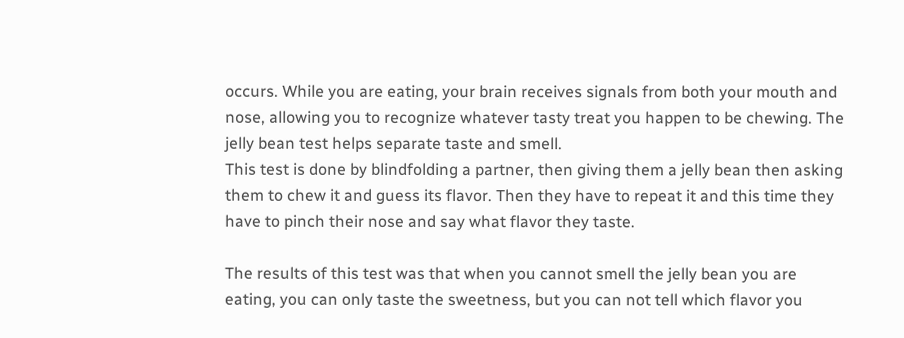occurs. While you are eating, your brain receives signals from both your mouth and nose, allowing you to recognize whatever tasty treat you happen to be chewing. The jelly bean test helps separate taste and smell.
This test is done by blindfolding a partner, then giving them a jelly bean then asking them to chew it and guess its flavor. Then they have to repeat it and this time they have to pinch their nose and say what flavor they taste.

The results of this test was that when you cannot smell the jelly bean you are eating, you can only taste the sweetness, but you can not tell which flavor you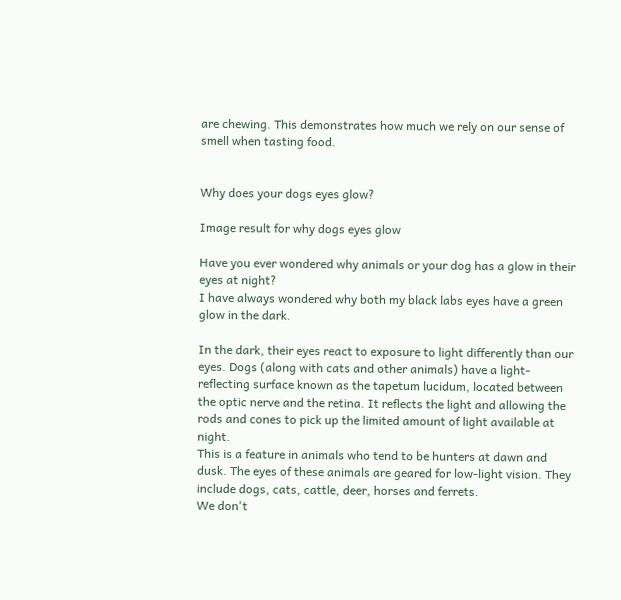are chewing. This demonstrates how much we rely on our sense of smell when tasting food.


Why does your dogs eyes glow?

Image result for why dogs eyes glow

Have you ever wondered why animals or your dog has a glow in their eyes at night?
I have always wondered why both my black labs eyes have a green glow in the dark.

In the dark, their eyes react to exposure to light differently than our eyes. Dogs (along with cats and other animals) have a light-reflecting surface known as the tapetum lucidum, located between the optic nerve and the retina. It reflects the light and allowing the rods and cones to pick up the limited amount of light available at night.
This is a feature in animals who tend to be hunters at dawn and dusk. The eyes of these animals are geared for low-light vision. They include dogs, cats, cattle, deer, horses and ferrets.
We don't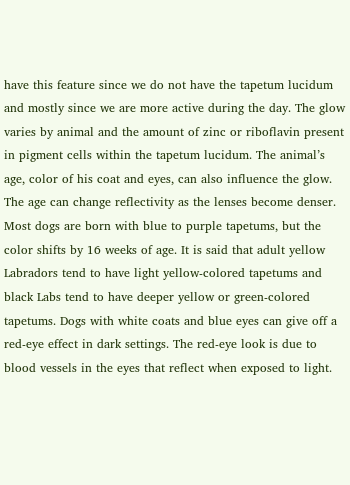have this feature since we do not have the tapetum lucidum and mostly since we are more active during the day. The glow varies by animal and the amount of zinc or riboflavin present in pigment cells within the tapetum lucidum. The animal’s age, color of his coat and eyes, can also influence the glow. The age can change reflectivity as the lenses become denser.
Most dogs are born with blue to purple tapetums, but the color shifts by 16 weeks of age. It is said that adult yellow Labradors tend to have light yellow-colored tapetums and black Labs tend to have deeper yellow or green-colored tapetums. Dogs with white coats and blue eyes can give off a red-eye effect in dark settings. The red-eye look is due to blood vessels in the eyes that reflect when exposed to light.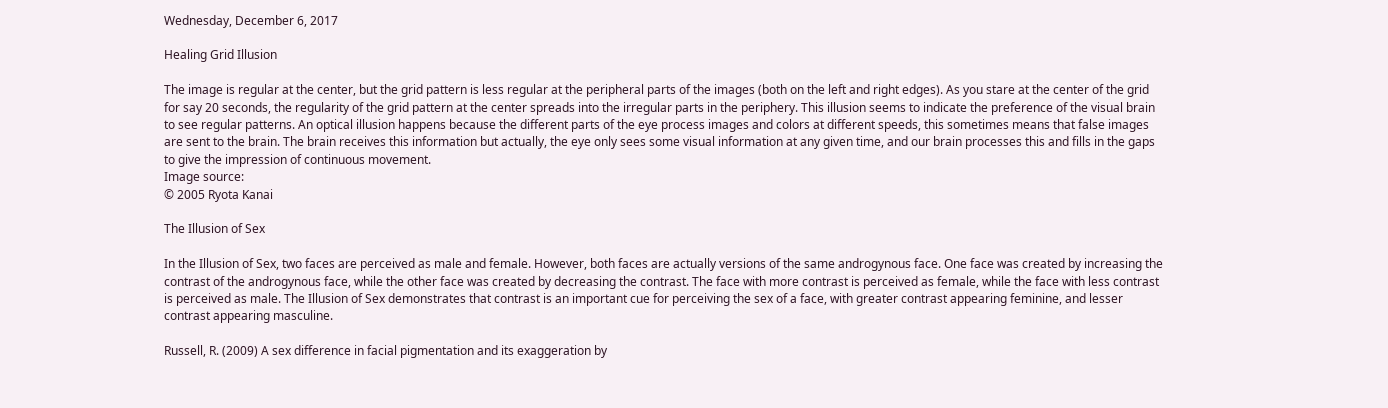Wednesday, December 6, 2017

Healing Grid Illusion

The image is regular at the center, but the grid pattern is less regular at the peripheral parts of the images (both on the left and right edges). As you stare at the center of the grid for say 20 seconds, the regularity of the grid pattern at the center spreads into the irregular parts in the periphery. This illusion seems to indicate the preference of the visual brain to see regular patterns. An optical illusion happens because the different parts of the eye process images and colors at different speeds, this sometimes means that false images are sent to the brain. The brain receives this information but actually, the eye only sees some visual information at any given time, and our brain processes this and fills in the gaps to give the impression of continuous movement.
Image source:
© 2005 Ryota Kanai

The Illusion of Sex

In the Illusion of Sex, two faces are perceived as male and female. However, both faces are actually versions of the same androgynous face. One face was created by increasing the contrast of the androgynous face, while the other face was created by decreasing the contrast. The face with more contrast is perceived as female, while the face with less contrast is perceived as male. The Illusion of Sex demonstrates that contrast is an important cue for perceiving the sex of a face, with greater contrast appearing feminine, and lesser contrast appearing masculine.

Russell, R. (2009) A sex difference in facial pigmentation and its exaggeration by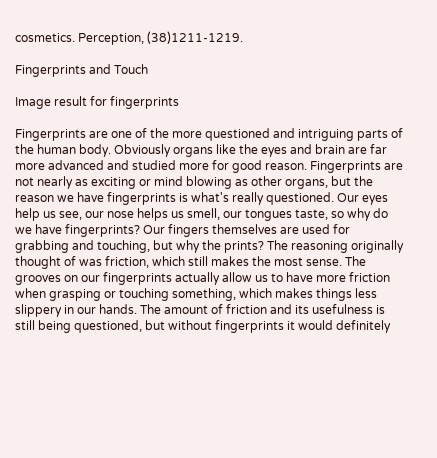cosmetics. Perception, (38)1211-1219.

Fingerprints and Touch

Image result for fingerprints

Fingerprints are one of the more questioned and intriguing parts of the human body. Obviously organs like the eyes and brain are far more advanced and studied more for good reason. Fingerprints are not nearly as exciting or mind blowing as other organs, but the reason we have fingerprints is what's really questioned. Our eyes help us see, our nose helps us smell, our tongues taste, so why do we have fingerprints? Our fingers themselves are used for grabbing and touching, but why the prints? The reasoning originally thought of was friction, which still makes the most sense. The grooves on our fingerprints actually allow us to have more friction when grasping or touching something, which makes things less slippery in our hands. The amount of friction and its usefulness is still being questioned, but without fingerprints it would definitely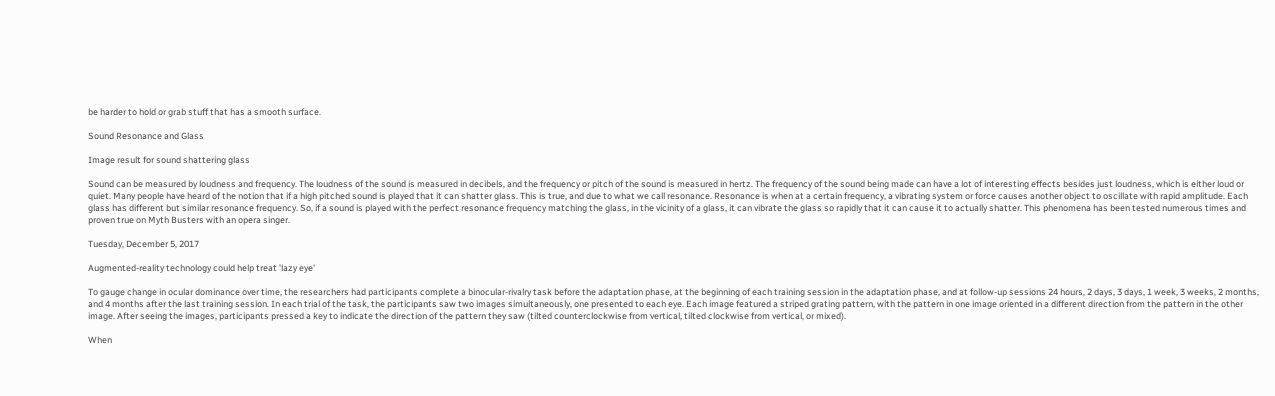be harder to hold or grab stuff that has a smooth surface.

Sound Resonance and Glass

Image result for sound shattering glass

Sound can be measured by loudness and frequency. The loudness of the sound is measured in decibels, and the frequency or pitch of the sound is measured in hertz. The frequency of the sound being made can have a lot of interesting effects besides just loudness, which is either loud or quiet. Many people have heard of the notion that if a high pitched sound is played that it can shatter glass. This is true, and due to what we call resonance. Resonance is when at a certain frequency, a vibrating system or force causes another object to oscillate with rapid amplitude. Each glass has different but similar resonance frequency. So, if a sound is played with the perfect resonance frequency matching the glass, in the vicinity of a glass, it can vibrate the glass so rapidly that it can cause it to actually shatter. This phenomena has been tested numerous times and proven true on Myth Busters with an opera singer.

Tuesday, December 5, 2017

Augmented-reality technology could help treat 'lazy eye'

To gauge change in ocular dominance over time, the researchers had participants complete a binocular-rivalry task before the adaptation phase, at the beginning of each training session in the adaptation phase, and at follow-up sessions 24 hours, 2 days, 3 days, 1 week, 3 weeks, 2 months, and 4 months after the last training session. In each trial of the task, the participants saw two images simultaneously, one presented to each eye. Each image featured a striped grating pattern, with the pattern in one image oriented in a different direction from the pattern in the other image. After seeing the images, participants pressed a key to indicate the direction of the pattern they saw (tilted counterclockwise from vertical, tilted clockwise from vertical, or mixed).

When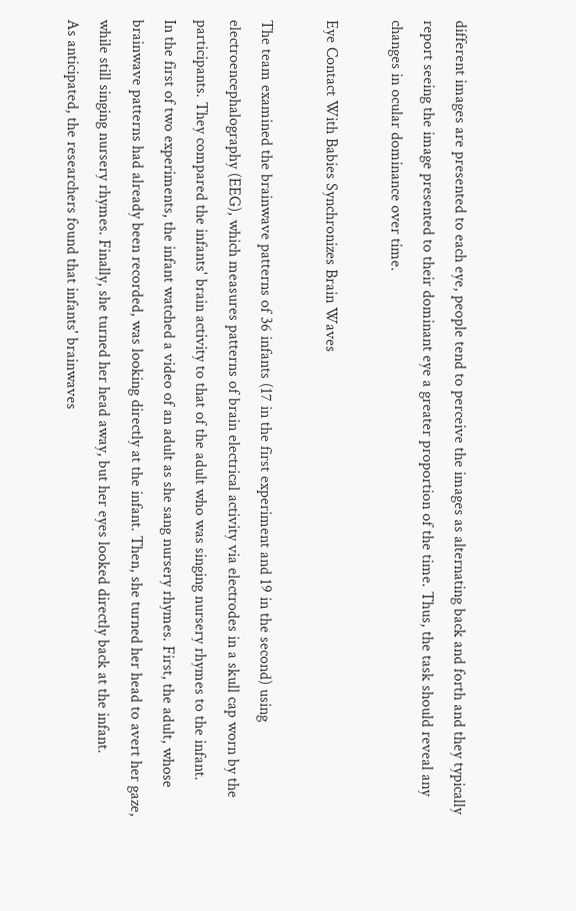different images are presented to each eye, people tend to perceive the images as alternating back and forth and they typically report seeing the image presented to their dominant eye a greater proportion of the time. Thus, the task should reveal any changes in ocular dominance over time.

Eye Contact With Babies Synchronizes Brain Waves

The team examined the brainwave patterns of 36 infants (17 in the first experiment and 19 in the second) using electroencephalography (EEG), which measures patterns of brain electrical activity via electrodes in a skull cap worn by the participants. They compared the infants' brain activity to that of the adult who was singing nursery rhymes to the infant.
In the first of two experiments, the infant watched a video of an adult as she sang nursery rhymes. First, the adult, whose brainwave patterns had already been recorded, was looking directly at the infant. Then, she turned her head to avert her gaze, while still singing nursery rhymes. Finally, she turned her head away, but her eyes looked directly back at the infant.
As anticipated, the researchers found that infants' brainwaves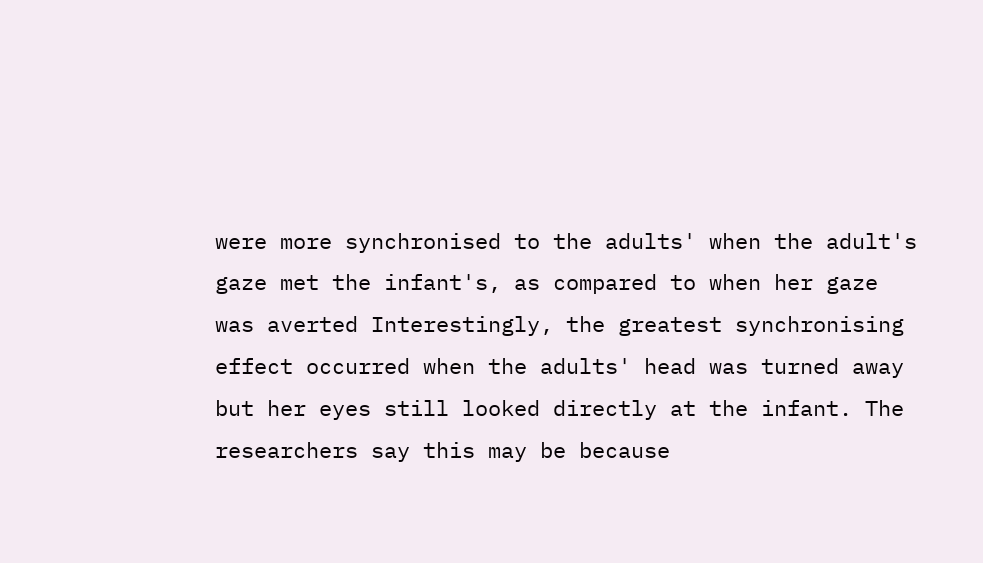were more synchronised to the adults' when the adult's gaze met the infant's, as compared to when her gaze was averted Interestingly, the greatest synchronising effect occurred when the adults' head was turned away but her eyes still looked directly at the infant. The researchers say this may be because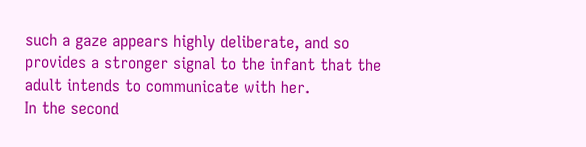such a gaze appears highly deliberate, and so provides a stronger signal to the infant that the adult intends to communicate with her.
In the second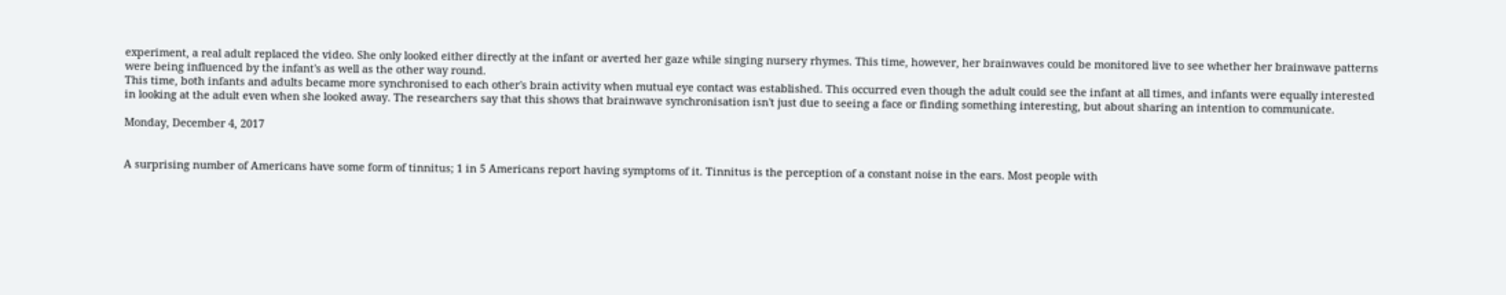experiment, a real adult replaced the video. She only looked either directly at the infant or averted her gaze while singing nursery rhymes. This time, however, her brainwaves could be monitored live to see whether her brainwave patterns were being influenced by the infant's as well as the other way round.
This time, both infants and adults became more synchronised to each other's brain activity when mutual eye contact was established. This occurred even though the adult could see the infant at all times, and infants were equally interested in looking at the adult even when she looked away. The researchers say that this shows that brainwave synchronisation isn't just due to seeing a face or finding something interesting, but about sharing an intention to communicate.

Monday, December 4, 2017


A surprising number of Americans have some form of tinnitus; 1 in 5 Americans report having symptoms of it. Tinnitus is the perception of a constant noise in the ears. Most people with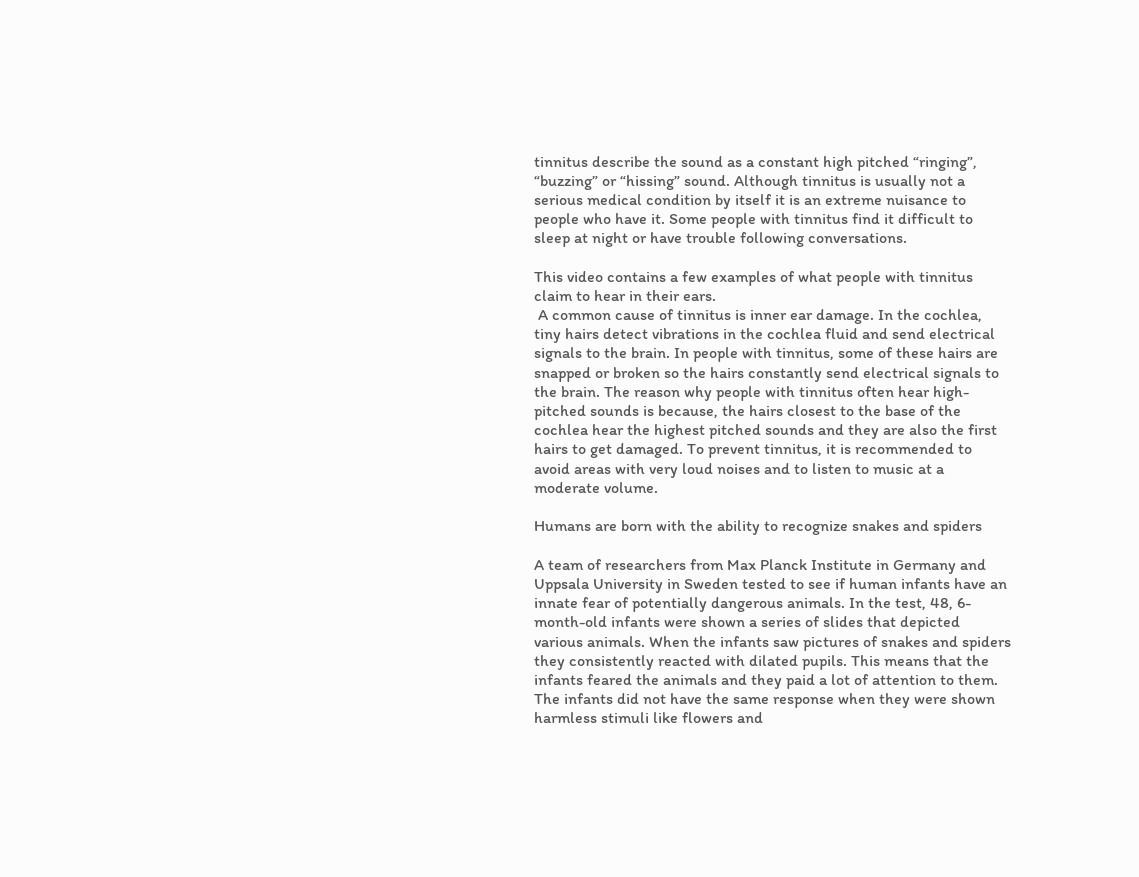tinnitus describe the sound as a constant high pitched “ringing”, “buzzing” or “hissing” sound. Although tinnitus is usually not a serious medical condition by itself it is an extreme nuisance to people who have it. Some people with tinnitus find it difficult to sleep at night or have trouble following conversations.

This video contains a few examples of what people with tinnitus claim to hear in their ears.
 A common cause of tinnitus is inner ear damage. In the cochlea, tiny hairs detect vibrations in the cochlea fluid and send electrical signals to the brain. In people with tinnitus, some of these hairs are snapped or broken so the hairs constantly send electrical signals to the brain. The reason why people with tinnitus often hear high-pitched sounds is because, the hairs closest to the base of the cochlea hear the highest pitched sounds and they are also the first hairs to get damaged. To prevent tinnitus, it is recommended to avoid areas with very loud noises and to listen to music at a moderate volume.

Humans are born with the ability to recognize snakes and spiders

A team of researchers from Max Planck Institute in Germany and Uppsala University in Sweden tested to see if human infants have an innate fear of potentially dangerous animals. In the test, 48, 6-month-old infants were shown a series of slides that depicted various animals. When the infants saw pictures of snakes and spiders they consistently reacted with dilated pupils. This means that the infants feared the animals and they paid a lot of attention to them. The infants did not have the same response when they were shown harmless stimuli like flowers and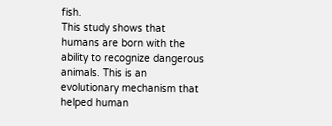fish.
This study shows that humans are born with the ability to recognize dangerous animals. This is an evolutionary mechanism that helped human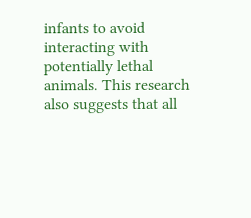infants to avoid interacting with potentially lethal animals. This research also suggests that all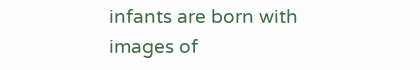infants are born with images of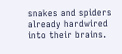snakes and spiders already hardwired into their brains.